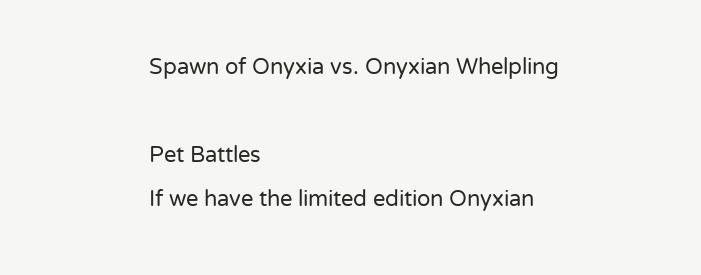Spawn of Onyxia vs. Onyxian Whelpling

Pet Battles
If we have the limited edition Onyxian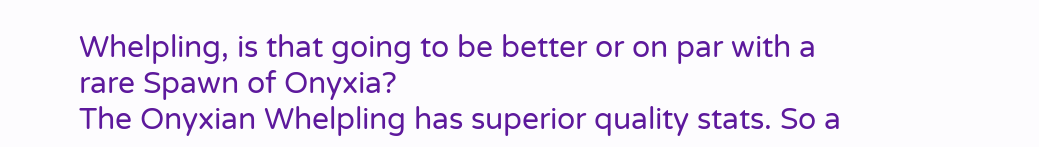Whelpling, is that going to be better or on par with a rare Spawn of Onyxia?
The Onyxian Whelpling has superior quality stats. So a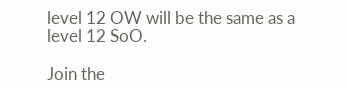level 12 OW will be the same as a level 12 SoO.

Join the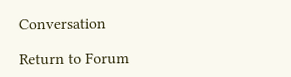Conversation

Return to Forum